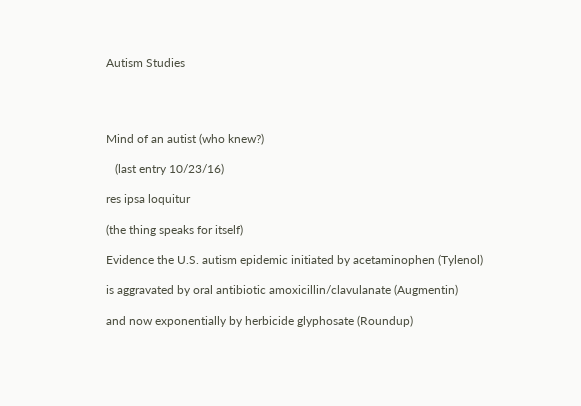Autism Studies




Mind of an autist (who knew?)

   (last entry 10/23/16)

res ipsa loquitur

(the thing speaks for itself)

Evidence the U.S. autism epidemic initiated by acetaminophen (Tylenol)

is aggravated by oral antibiotic amoxicillin/clavulanate (Augmentin)

and now exponentially by herbicide glyphosate (Roundup)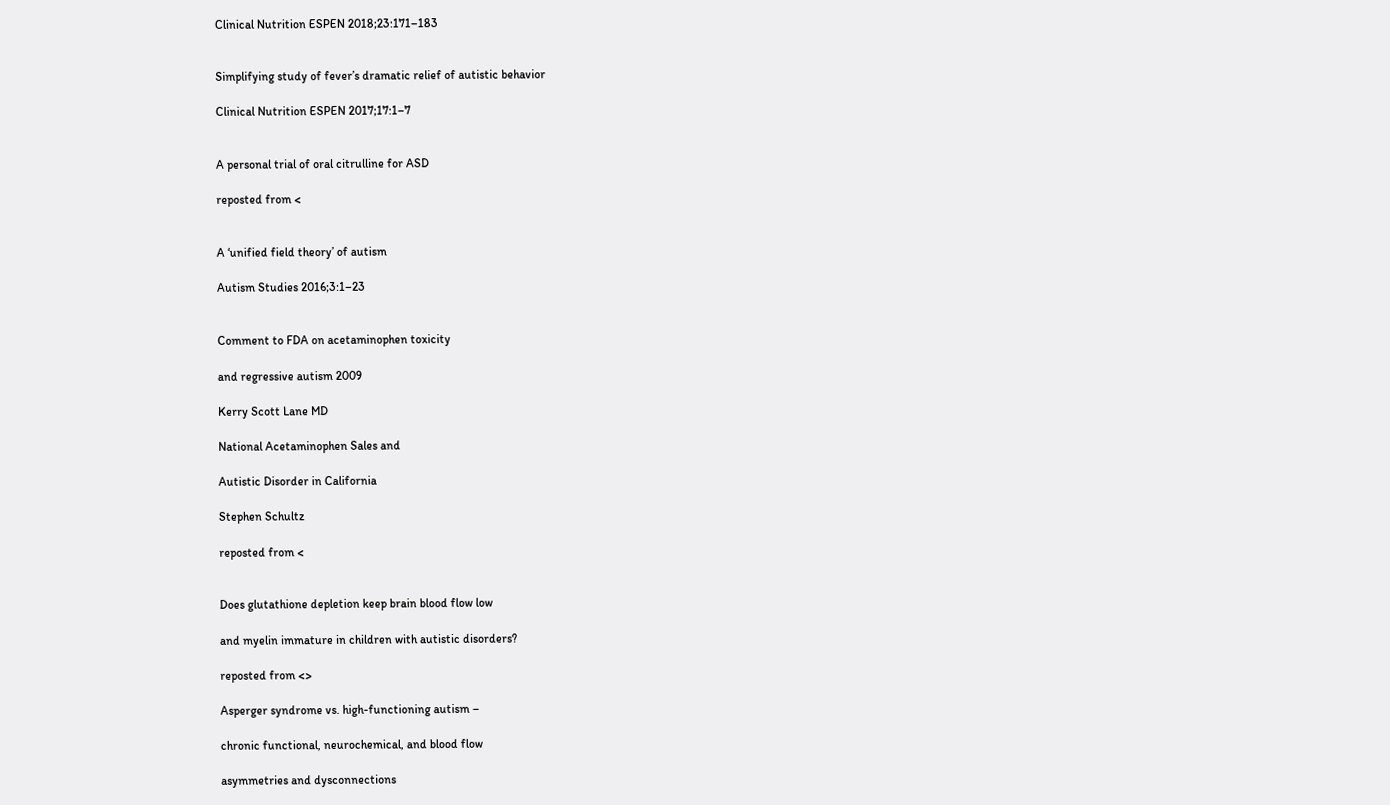Clinical Nutrition ESPEN 2018;23:171–183


Simplifying study of fever’s dramatic relief of autistic behavior

Clinical Nutrition ESPEN 2017;17:1–7


A personal trial of oral citrulline for ASD

reposted from <


A ‘unified field theory’ of autism

Autism Studies 2016;3:1–23


Comment to FDA on acetaminophen toxicity

and regressive autism 2009

Kerry Scott Lane MD

National Acetaminophen Sales and

Autistic Disorder in California

Stephen Schultz

reposted from <


Does glutathione depletion keep brain blood flow low

and myelin immature in children with autistic disorders?

reposted from <>

Asperger syndrome vs. high-functioning autism –

chronic functional, neurochemical, and blood flow

asymmetries and dysconnections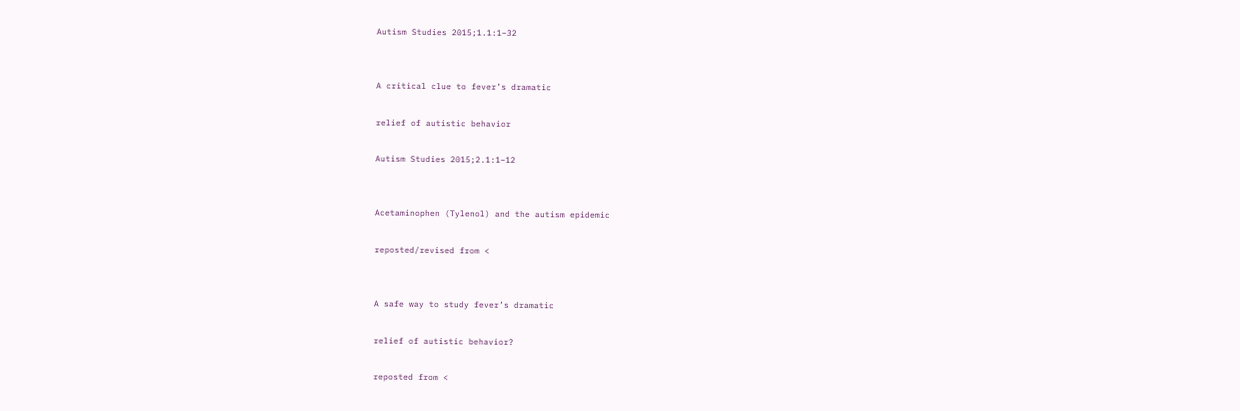Autism Studies 2015;1.1:1–32


A critical clue to fever’s dramatic

relief of autistic behavior

Autism Studies 2015;2.1:1–12


Acetaminophen (Tylenol) and the autism epidemic

reposted/revised from <


A safe way to study fever’s dramatic

relief of autistic behavior?

reposted from <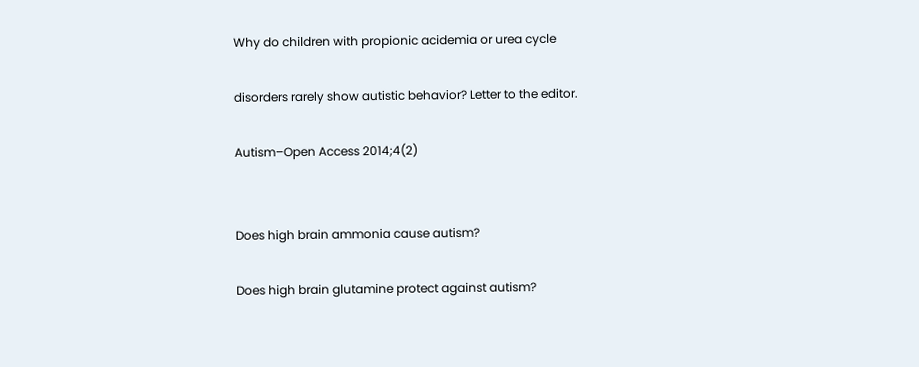Why do children with propionic acidemia or urea cycle

disorders rarely show autistic behavior? Letter to the editor.

Autism–Open Access 2014;4(2)


Does high brain ammonia cause autism?

Does high brain glutamine protect against autism?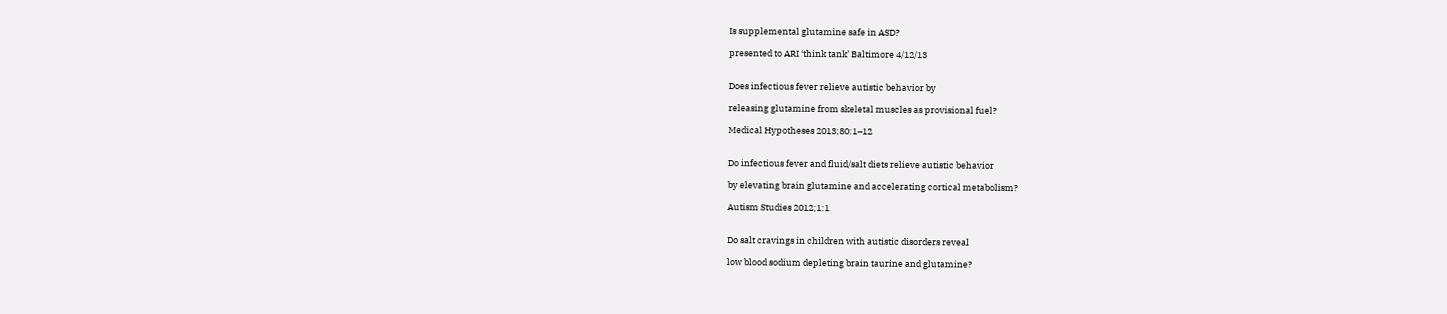Is supplemental glutamine safe in ASD?

presented to ARI ‘think tank’ Baltimore 4/12/13


Does infectious fever relieve autistic behavior by

releasing glutamine from skeletal muscles as provisional fuel?

Medical Hypotheses 2013;80:1–12


Do infectious fever and fluid/salt diets relieve autistic behavior

by elevating brain glutamine and accelerating cortical metabolism?

Autism Studies 2012;1:1


Do salt cravings in children with autistic disorders reveal

low blood sodium depleting brain taurine and glutamine?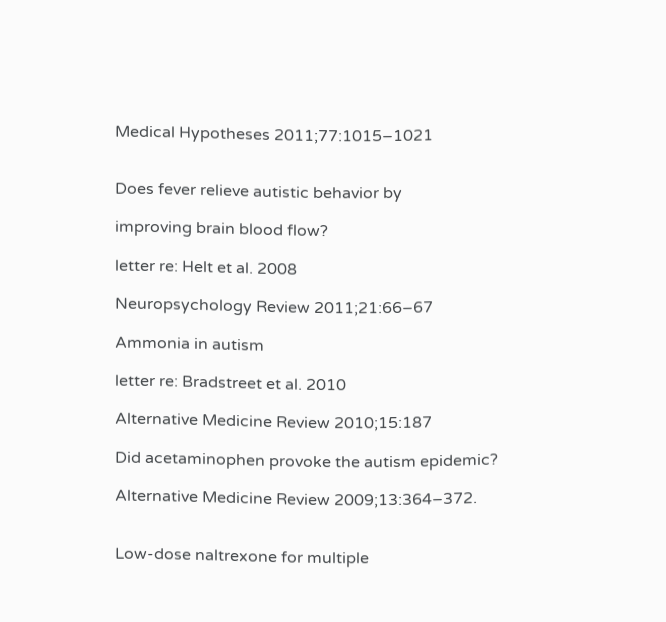Medical Hypotheses 2011;77:1015–1021


Does fever relieve autistic behavior by

improving brain blood flow?

letter re: Helt et al. 2008

Neuropsychology Review 2011;21:66–67

Ammonia in autism

letter re: Bradstreet et al. 2010

Alternative Medicine Review 2010;15:187

Did acetaminophen provoke the autism epidemic?

Alternative Medicine Review 2009;13:364–372.


Low-dose naltrexone for multiple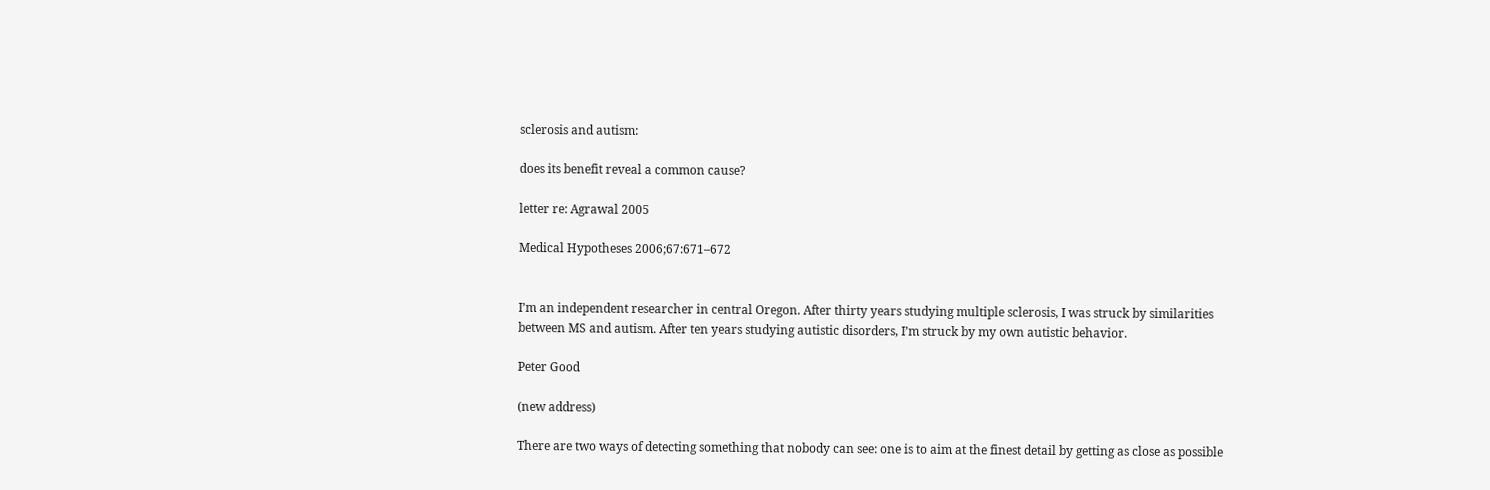sclerosis and autism:

does its benefit reveal a common cause?

letter re: Agrawal 2005

Medical Hypotheses 2006;67:671–672


I’m an independent researcher in central Oregon. After thirty years studying multiple sclerosis, I was struck by similarities between MS and autism. After ten years studying autistic disorders, I’m struck by my own autistic behavior.

Peter Good

(new address)

There are two ways of detecting something that nobody can see: one is to aim at the finest detail by getting as close as possible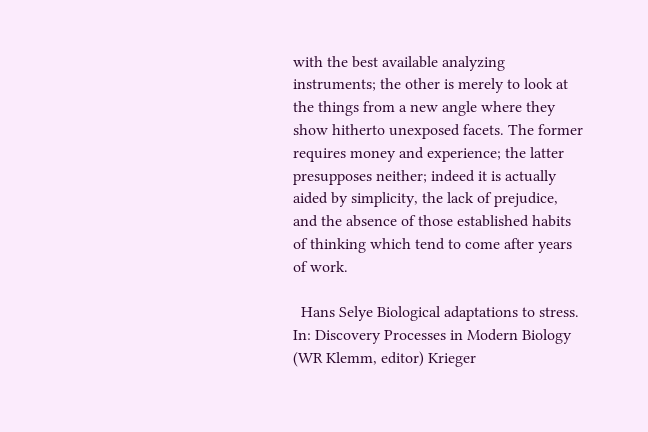with the best available analyzing instruments; the other is merely to look at the things from a new angle where they show hitherto unexposed facets. The former requires money and experience; the latter presupposes neither; indeed it is actually aided by simplicity, the lack of prejudice, and the absence of those established habits of thinking which tend to come after years of work.

  Hans Selye Biological adaptations to stress. In: Discovery Processes in Modern Biology (WR Klemm, editor) Krieger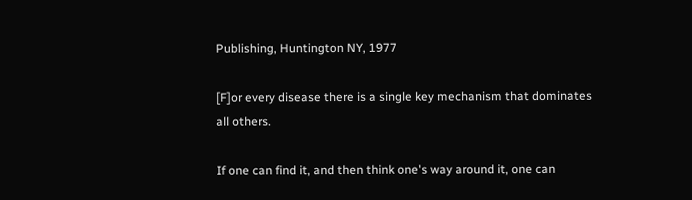Publishing, Huntington NY, 1977

[F]or every disease there is a single key mechanism that dominates all others.

If one can find it, and then think one's way around it, one can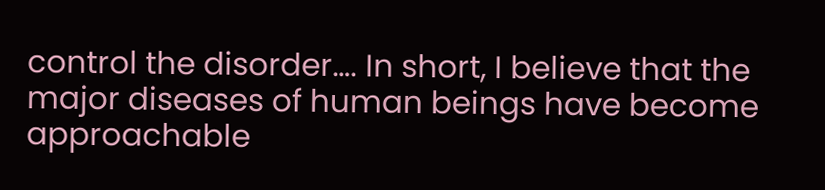control the disorder…. In short, I believe that the major diseases of human beings have become approachable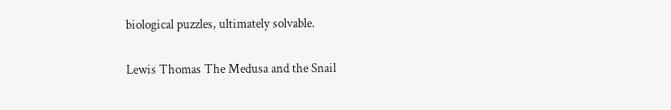biological puzzles, ultimately solvable.

Lewis Thomas The Medusa and the Snail